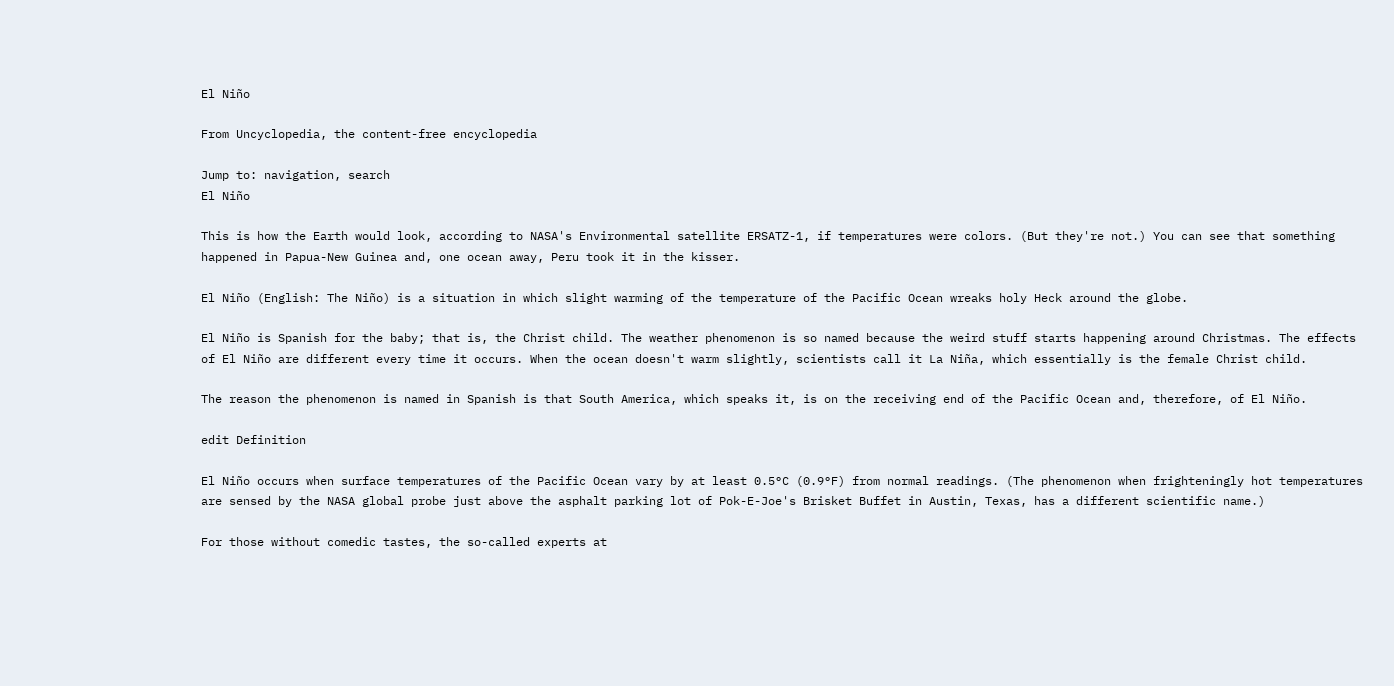El Niño

From Uncyclopedia, the content-free encyclopedia

Jump to: navigation, search
El Niño

This is how the Earth would look, according to NASA's Environmental satellite ERSATZ-1, if temperatures were colors. (But they're not.) You can see that something happened in Papua-New Guinea and, one ocean away, Peru took it in the kisser.

El Niño (English: The Niño) is a situation in which slight warming of the temperature of the Pacific Ocean wreaks holy Heck around the globe.

El Niño is Spanish for the baby; that is, the Christ child. The weather phenomenon is so named because the weird stuff starts happening around Christmas. The effects of El Niño are different every time it occurs. When the ocean doesn't warm slightly, scientists call it La Niña, which essentially is the female Christ child.

The reason the phenomenon is named in Spanish is that South America, which speaks it, is on the receiving end of the Pacific Ocean and, therefore, of El Niño.

edit Definition

El Niño occurs when surface temperatures of the Pacific Ocean vary by at least 0.5°C (0.9°F) from normal readings. (The phenomenon when frighteningly hot temperatures are sensed by the NASA global probe just above the asphalt parking lot of Pok-E-Joe's Brisket Buffet in Austin, Texas, has a different scientific name.)

For those without comedic tastes, the so-called experts at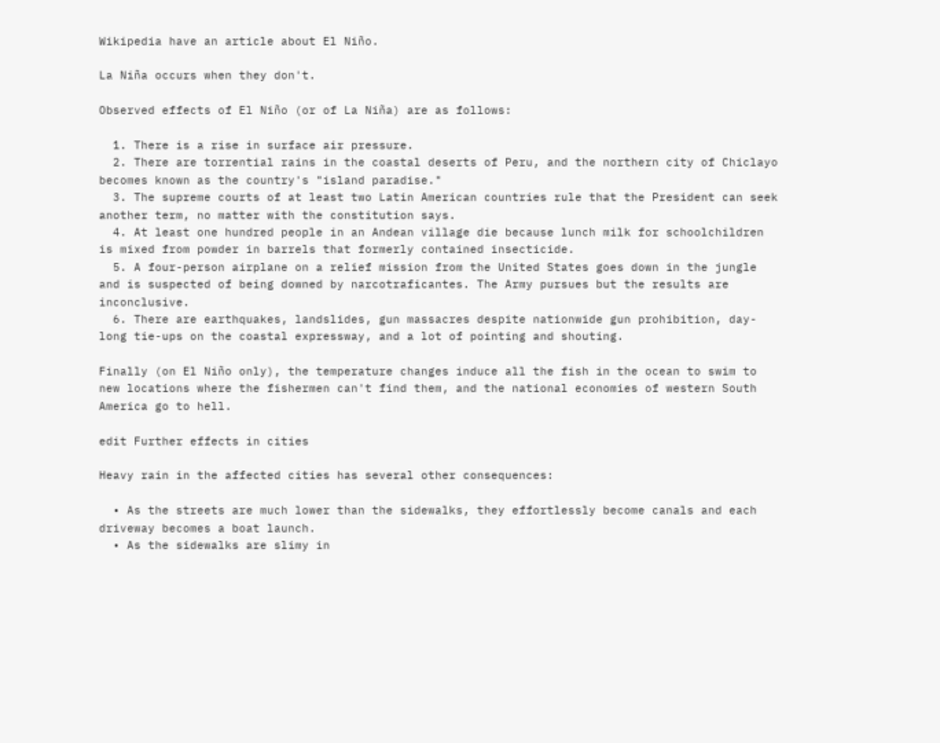Wikipedia have an article about El Niño.

La Niña occurs when they don't.

Observed effects of El Niño (or of La Niña) are as follows:

  1. There is a rise in surface air pressure.
  2. There are torrential rains in the coastal deserts of Peru, and the northern city of Chiclayo becomes known as the country's "island paradise."
  3. The supreme courts of at least two Latin American countries rule that the President can seek another term, no matter with the constitution says.
  4. At least one hundred people in an Andean village die because lunch milk for schoolchildren is mixed from powder in barrels that formerly contained insecticide.
  5. A four-person airplane on a relief mission from the United States goes down in the jungle and is suspected of being downed by narcotraficantes. The Army pursues but the results are inconclusive.
  6. There are earthquakes, landslides, gun massacres despite nationwide gun prohibition, day-long tie-ups on the coastal expressway, and a lot of pointing and shouting.

Finally (on El Niño only), the temperature changes induce all the fish in the ocean to swim to new locations where the fishermen can't find them, and the national economies of western South America go to hell.

edit Further effects in cities

Heavy rain in the affected cities has several other consequences:

  • As the streets are much lower than the sidewalks, they effortlessly become canals and each driveway becomes a boat launch.
  • As the sidewalks are slimy in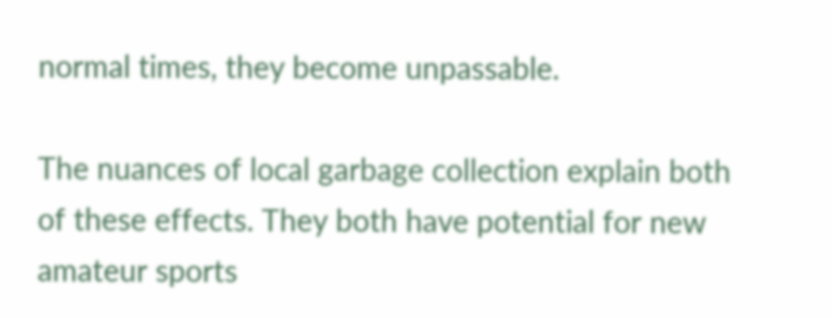normal times, they become unpassable.

The nuances of local garbage collection explain both of these effects. They both have potential for new amateur sports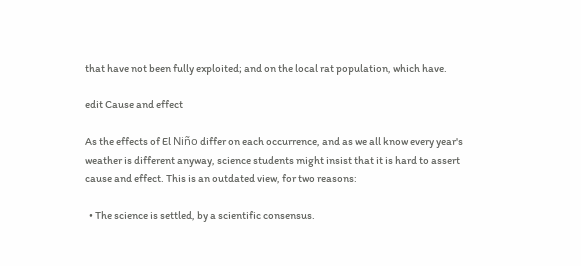that have not been fully exploited; and on the local rat population, which have.

edit Cause and effect

As the effects of El Niño differ on each occurrence, and as we all know every year's weather is different anyway, science students might insist that it is hard to assert cause and effect. This is an outdated view, for two reasons:

  • The science is settled, by a scientific consensus.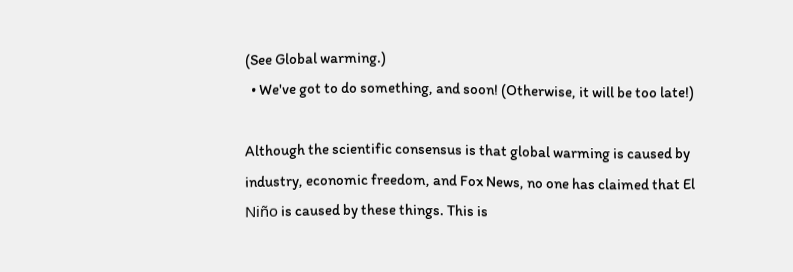(See Global warming.)
  • We've got to do something, and soon! (Otherwise, it will be too late!)

Although the scientific consensus is that global warming is caused by industry, economic freedom, and Fox News, no one has claimed that El Niño is caused by these things. This is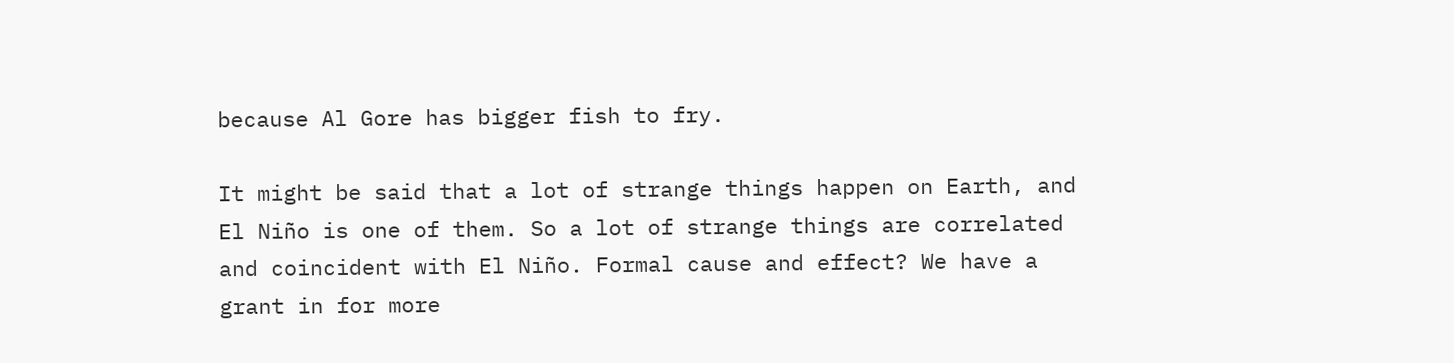because Al Gore has bigger fish to fry.

It might be said that a lot of strange things happen on Earth, and El Niño is one of them. So a lot of strange things are correlated and coincident with El Niño. Formal cause and effect? We have a grant in for more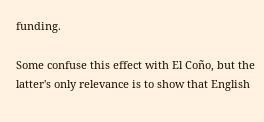funding.

Some confuse this effect with El Coño, but the latter's only relevance is to show that English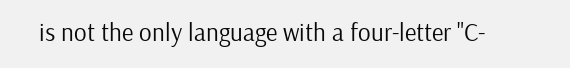is not the only language with a four-letter "C-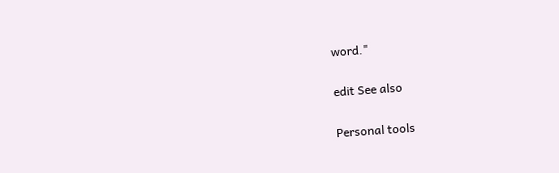word."

edit See also

Personal tools